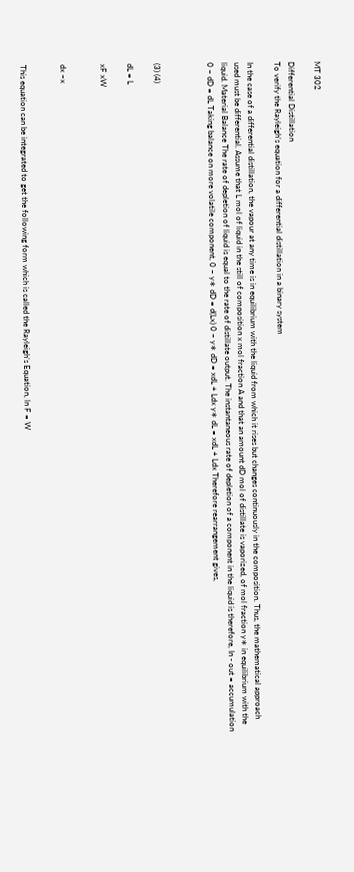MT 302

Differential Distillation
To verify the Rayleigh’s equation for a differential distillation in a binary system

In the case of a differential distillation, the vapour at any time is in equilibrium with the liquid from which it rises but changes continuously in the composition. Thus, the mathematical approach used must be differential. Assume that L mol of liquid in the still of composition x mol fraction A and that an amount dD mol of distillate is vaporized, of mol fraction y∗ in equilibrium with the liquid. Material Balance The rate of depletion of liquid is equal to the rate of distillate output. The instantaneous rate of depletion of a component in the liquid is therefore, In - out = accumulation 0 − dD = dL Taking balance on more volatile component, 0 − y∗ dD = d(Lx) 0 − y∗ dD = xdL + Ldx y∗ dL = xdL + Ldx Therefore rearrangement gives,



(3) (4)

dL = L

xF xW


dx −x


This equation can be integrated to get the following form which is called the Rayleigh’s Equation, ln F = W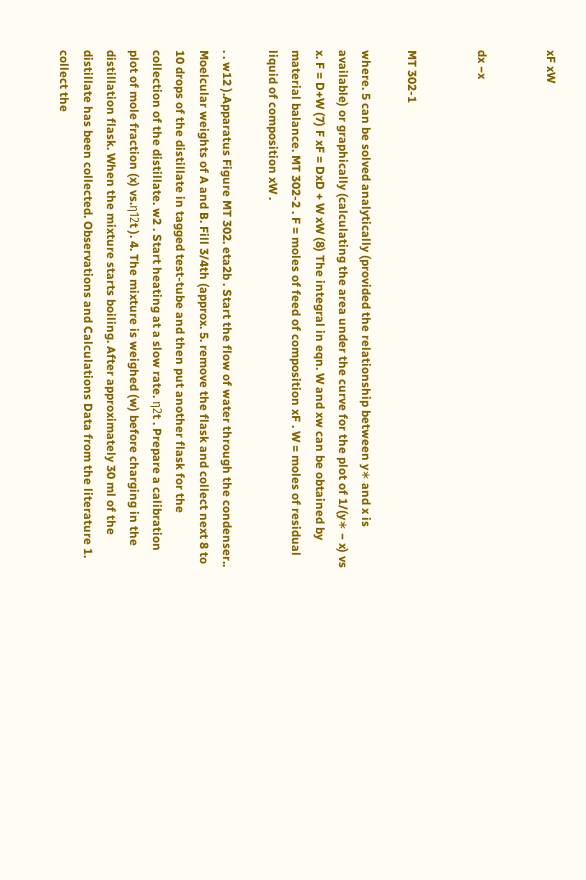xF xW


dx −x


MT 302-1

where. 5 can be solved analytically (provided the relationship between y∗ and x is available) or graphically (calculating the area under the curve for the plot of 1/(y∗ − x) vs x. F = D+W (7) F xF = DxD + W xW (8) The integral in eqn. W and xw can be obtained by material balance. MT 302-2 . F = moles of feed of composition xF . W = moles of residual liquid of composition xW .

. . w12 ).Apparatus Figure MT 302. eta2b . Start the flow of water through the condenser.. Moelcular weights of A and B. Fill 3/4th (approx. 5. remove the flask and collect next 8 to 10 drops of the distillate in tagged test-tube and then put another flask for the collection of the distillate. w2 . Start heating at a slow rate. η2t . Prepare a calibration plot of mole fraction (x) vs.η12t ). 4. The mixture is weighed (w) before charging in the distillation flask. When the mixture starts boiling. After approximately 30 ml of the distillate has been collected. Observations and Calculations Data from the literature 1. collect the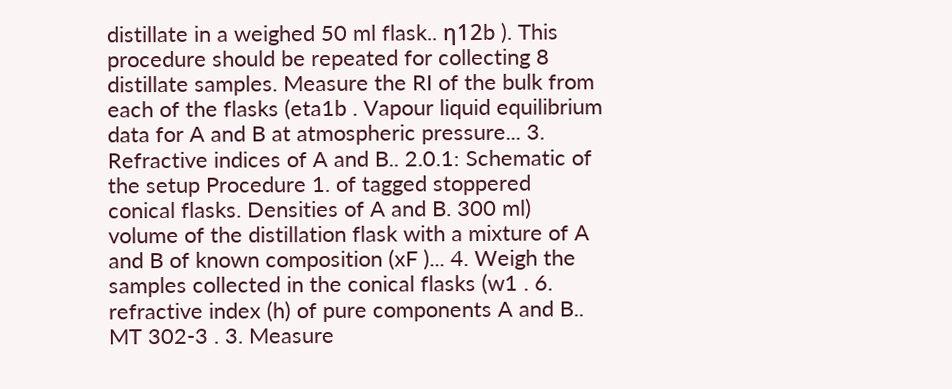distillate in a weighed 50 ml flask.. η12b ). This procedure should be repeated for collecting 8 distillate samples. Measure the RI of the bulk from each of the flasks (eta1b . Vapour liquid equilibrium data for A and B at atmospheric pressure... 3. Refractive indices of A and B.. 2.0.1: Schematic of the setup Procedure 1. of tagged stoppered conical flasks. Densities of A and B. 300 ml) volume of the distillation flask with a mixture of A and B of known composition (xF )... 4. Weigh the samples collected in the conical flasks (w1 . 6. refractive index (h) of pure components A and B.. MT 302-3 . 3. Measure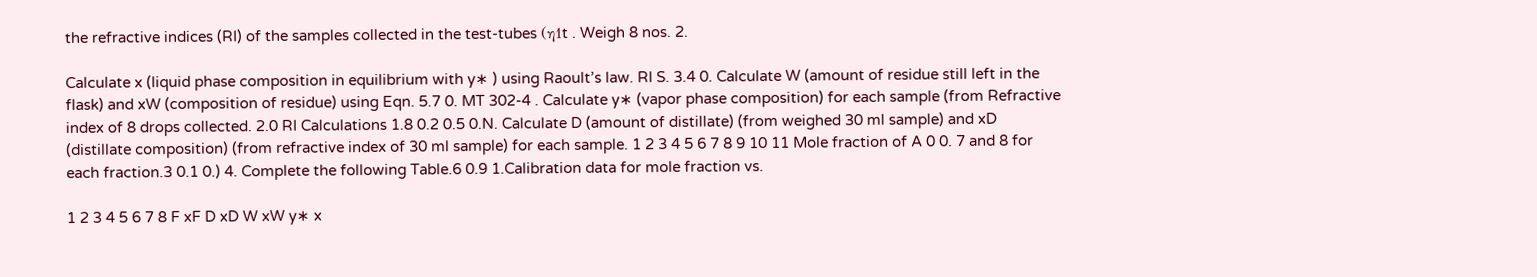the refractive indices (RI) of the samples collected in the test-tubes (η1t . Weigh 8 nos. 2.

Calculate x (liquid phase composition in equilibrium with y∗ ) using Raoult’s law. RI S. 3.4 0. Calculate W (amount of residue still left in the flask) and xW (composition of residue) using Eqn. 5.7 0. MT 302-4 . Calculate y∗ (vapor phase composition) for each sample (from Refractive index of 8 drops collected. 2.0 RI Calculations 1.8 0.2 0.5 0.N. Calculate D (amount of distillate) (from weighed 30 ml sample) and xD (distillate composition) (from refractive index of 30 ml sample) for each sample. 1 2 3 4 5 6 7 8 9 10 11 Mole fraction of A 0 0. 7 and 8 for each fraction.3 0.1 0.) 4. Complete the following Table.6 0.9 1.Calibration data for mole fraction vs.

1 2 3 4 5 6 7 8 F xF D xD W xW y∗ x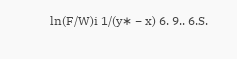ln(F/W)i 1/(y∗ − x) 6. 9.. 6.S.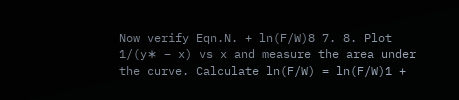Now verify Eqn.N. + ln(F/W)8 7. 8. Plot 1/(y∗ − x) vs x and measure the area under the curve. Calculate ln(F/W) = ln(F/W)1 +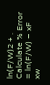ln(F/W)2 + . Calculate % Error = ln(F/W) − xF xw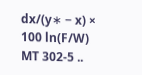dx/(y∗ − x) × 100 ln(F/W) MT 302-5 ..